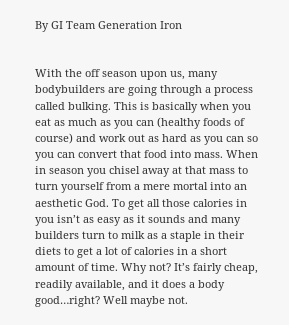By GI Team Generation Iron


With the off season upon us, many bodybuilders are going through a process called bulking. This is basically when you eat as much as you can (healthy foods of course) and work out as hard as you can so you can convert that food into mass. When in season you chisel away at that mass to turn yourself from a mere mortal into an aesthetic God. To get all those calories in you isn’t as easy as it sounds and many builders turn to milk as a staple in their diets to get a lot of calories in a short amount of time. Why not? It’s fairly cheap, readily available, and it does a body good…right? Well maybe not.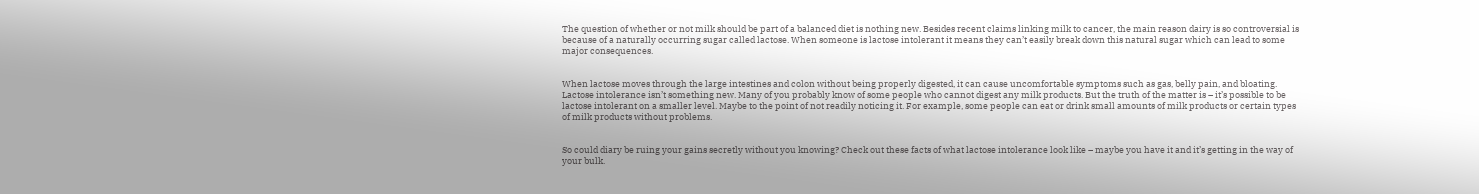The question of whether or not milk should be part of a balanced diet is nothing new. Besides recent claims linking milk to cancer, the main reason dairy is so controversial is because of a naturally occurring sugar called lactose. When someone is lactose intolerant it means they can’t easily break down this natural sugar which can lead to some major consequences.


When lactose moves through the large intestines and colon without being properly digested, it can cause uncomfortable symptoms such as gas, belly pain, and bloating. Lactose intolerance isn’t something new. Many of you probably know of some people who cannot digest any milk products. But the truth of the matter is – it’s possible to be lactose intolerant on a smaller level. Maybe to the point of not readily noticing it. For example, some people can eat or drink small amounts of milk products or certain types of milk products without problems.


So could diary be ruing your gains secretly without you knowing? Check out these facts of what lactose intolerance look like – maybe you have it and it’s getting in the way of your bulk.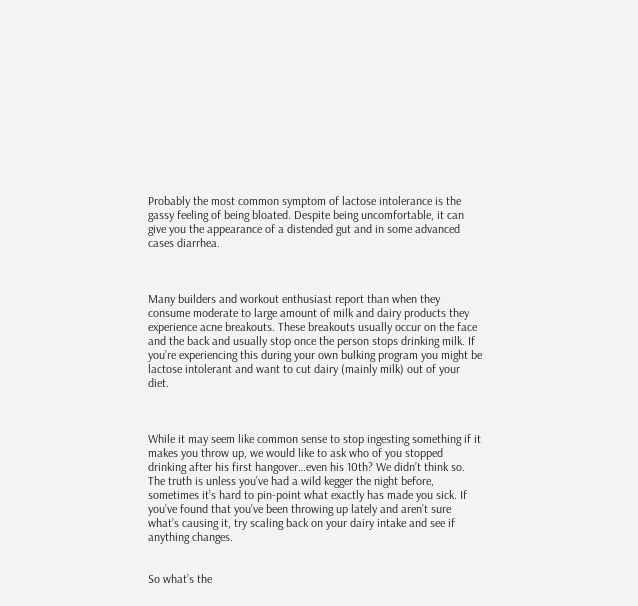Probably the most common symptom of lactose intolerance is the gassy feeling of being bloated. Despite being uncomfortable, it can give you the appearance of a distended gut and in some advanced cases diarrhea.



Many builders and workout enthusiast report than when they consume moderate to large amount of milk and dairy products they experience acne breakouts. These breakouts usually occur on the face and the back and usually stop once the person stops drinking milk. If you’re experiencing this during your own bulking program you might be lactose intolerant and want to cut dairy (mainly milk) out of your diet.



While it may seem like common sense to stop ingesting something if it makes you throw up, we would like to ask who of you stopped drinking after his first hangover…even his 10th? We didn’t think so. The truth is unless you’ve had a wild kegger the night before, sometimes it’s hard to pin-point what exactly has made you sick. If you’ve found that you’ve been throwing up lately and aren’t sure what’s causing it, try scaling back on your dairy intake and see if anything changes.


So what’s the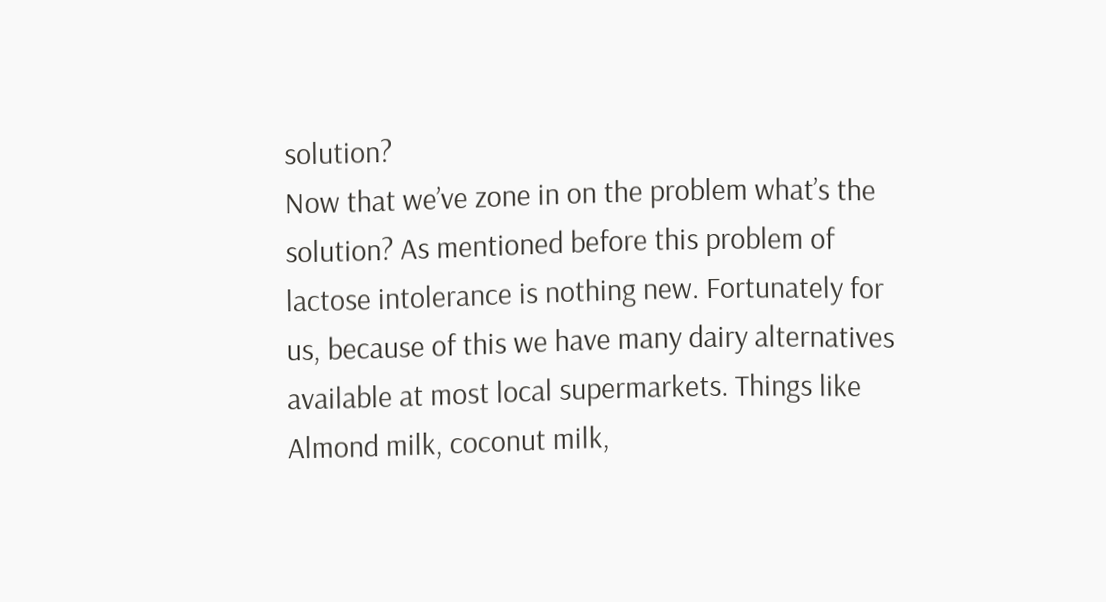solution?
Now that we’ve zone in on the problem what’s the solution? As mentioned before this problem of lactose intolerance is nothing new. Fortunately for us, because of this we have many dairy alternatives available at most local supermarkets. Things like Almond milk, coconut milk,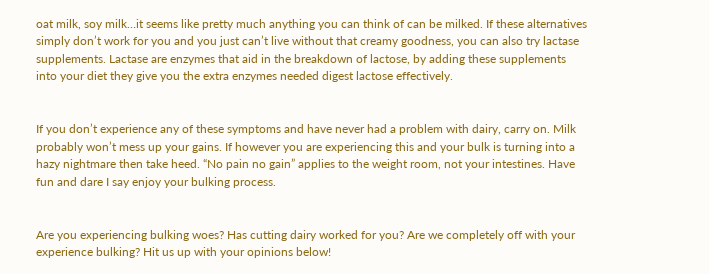oat milk, soy milk…it seems like pretty much anything you can think of can be milked. If these alternatives simply don’t work for you and you just can’t live without that creamy goodness, you can also try lactase supplements. Lactase are enzymes that aid in the breakdown of lactose, by adding these supplements into your diet they give you the extra enzymes needed digest lactose effectively.


If you don’t experience any of these symptoms and have never had a problem with dairy, carry on. Milk probably won’t mess up your gains. If however you are experiencing this and your bulk is turning into a hazy nightmare then take heed. “No pain no gain” applies to the weight room, not your intestines. Have fun and dare I say enjoy your bulking process.


Are you experiencing bulking woes? Has cutting dairy worked for you? Are we completely off with your experience bulking? Hit us up with your opinions below!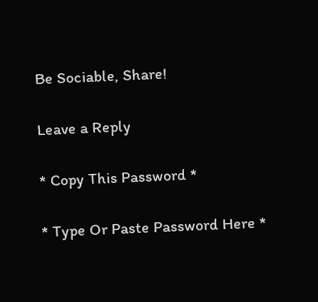Be Sociable, Share!

Leave a Reply

* Copy This Password *

* Type Or Paste Password Here *